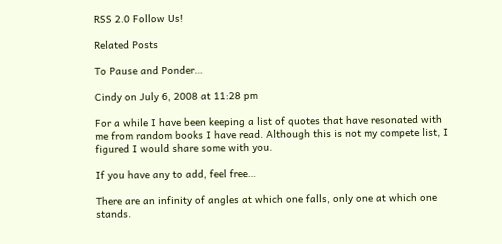RSS 2.0 Follow Us!

Related Posts

To Pause and Ponder…

Cindy on July 6, 2008 at 11:28 pm

For a while I have been keeping a list of quotes that have resonated with me from random books I have read. Although this is not my compete list, I figured I would share some with you.

If you have any to add, feel free…

There are an infinity of angles at which one falls, only one at which one stands.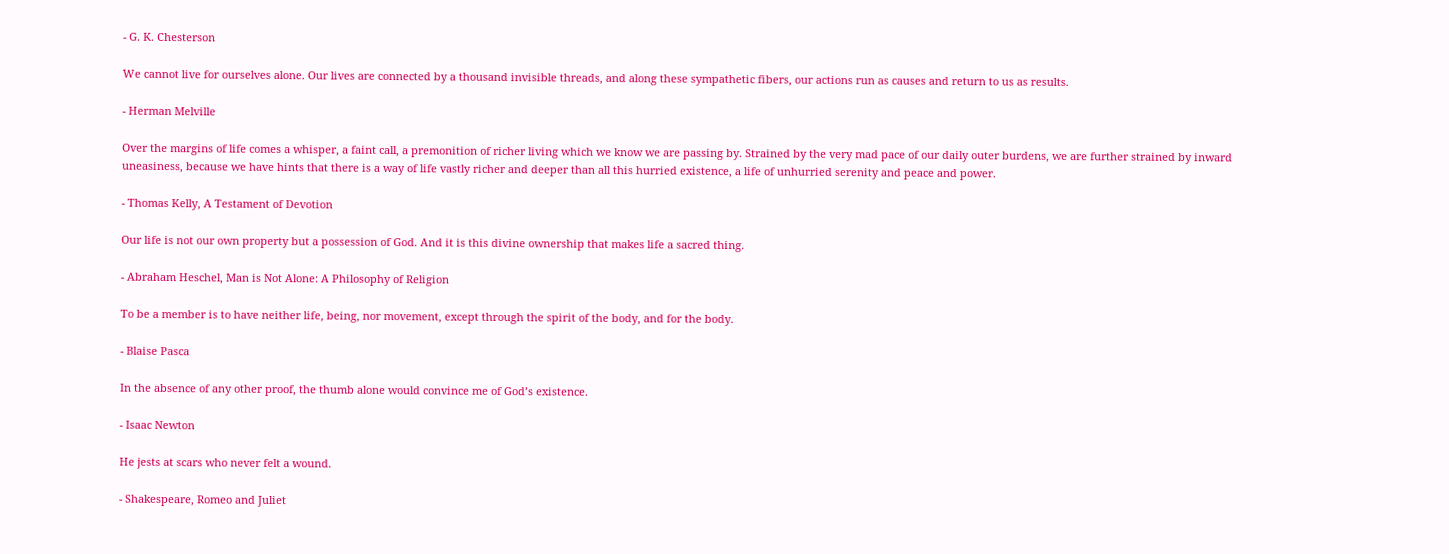- G. K. Chesterson

We cannot live for ourselves alone. Our lives are connected by a thousand invisible threads, and along these sympathetic fibers, our actions run as causes and return to us as results.

- Herman Melville

Over the margins of life comes a whisper, a faint call, a premonition of richer living which we know we are passing by. Strained by the very mad pace of our daily outer burdens, we are further strained by inward uneasiness, because we have hints that there is a way of life vastly richer and deeper than all this hurried existence, a life of unhurried serenity and peace and power.

- Thomas Kelly, A Testament of Devotion

Our life is not our own property but a possession of God. And it is this divine ownership that makes life a sacred thing.

- Abraham Heschel, Man is Not Alone: A Philosophy of Religion

To be a member is to have neither life, being, nor movement, except through the spirit of the body, and for the body.

- Blaise Pasca

In the absence of any other proof, the thumb alone would convince me of God’s existence.

- Isaac Newton

He jests at scars who never felt a wound.

- Shakespeare, Romeo and Juliet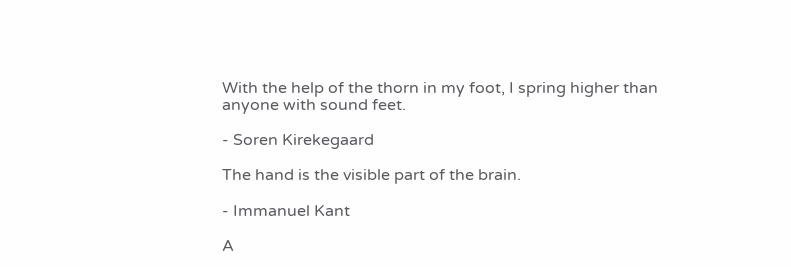With the help of the thorn in my foot, I spring higher than anyone with sound feet.

- Soren Kirekegaard

The hand is the visible part of the brain.

- Immanuel Kant

A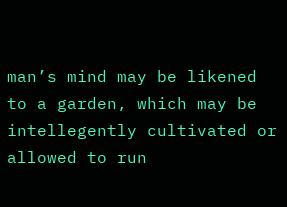man’s mind may be likened to a garden, which may be intellegently cultivated or allowed to run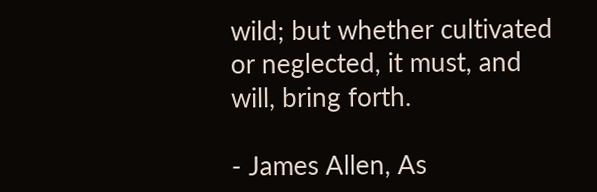wild; but whether cultivated or neglected, it must, and will, bring forth.

- James Allen, As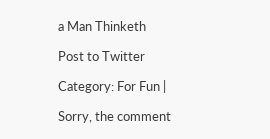a Man Thinketh

Post to Twitter

Category: For Fun |

Sorry, the comment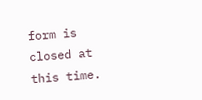form is closed at this time.